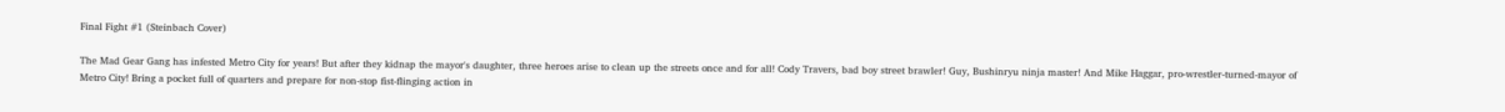Final Fight #1 (Steinbach Cover)

The Mad Gear Gang has infested Metro City for years! But after they kidnap the mayor's daughter, three heroes arise to clean up the streets once and for all! Cody Travers, bad boy street brawler! Guy, Bushinryu ninja master! And Mike Haggar, pro-wrestler-turned-mayor of Metro City! Bring a pocket full of quarters and prepare for non-stop fist-flinging action in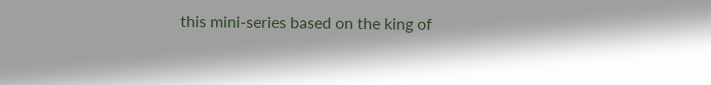this mini-series based on the king of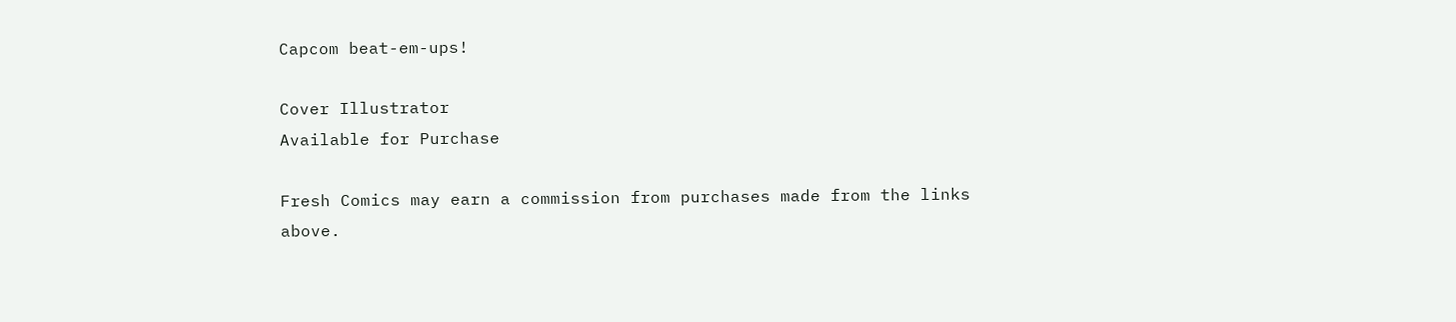Capcom beat-em-ups!

Cover Illustrator
Available for Purchase

Fresh Comics may earn a commission from purchases made from the links above.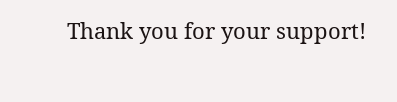Thank you for your support!